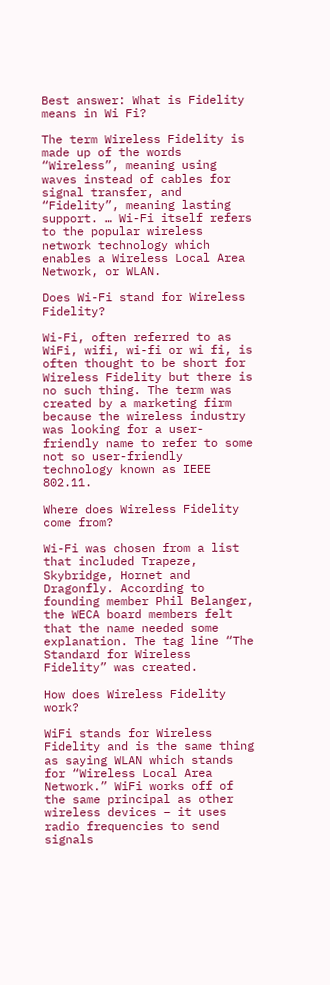Best answer: What is Fidelity means in Wi Fi?

The term Wireless Fidelity is made up of the words “Wireless”, meaning using waves instead of cables for signal transfer, and “Fidelity”, meaning lasting support. … Wi-Fi itself refers to the popular wireless network technology which enables a Wireless Local Area Network, or WLAN.

Does Wi-Fi stand for Wireless Fidelity?

Wi-Fi, often referred to as WiFi, wifi, wi-fi or wi fi, is often thought to be short for Wireless Fidelity but there is no such thing. The term was created by a marketing firm because the wireless industry was looking for a user-friendly name to refer to some not so user-friendly technology known as IEEE 802.11.

Where does Wireless Fidelity come from?

Wi-Fi was chosen from a list that included Trapeze, Skybridge, Hornet and Dragonfly. According to founding member Phil Belanger, the WECA board members felt that the name needed some explanation. The tag line “The Standard for Wireless Fidelity” was created.

How does Wireless Fidelity work?

WiFi stands for Wireless Fidelity and is the same thing as saying WLAN which stands for “Wireless Local Area Network.” WiFi works off of the same principal as other wireless devices – it uses radio frequencies to send signals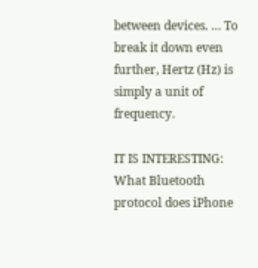between devices. … To break it down even further, Hertz (Hz) is simply a unit of frequency.

IT IS INTERESTING:  What Bluetooth protocol does iPhone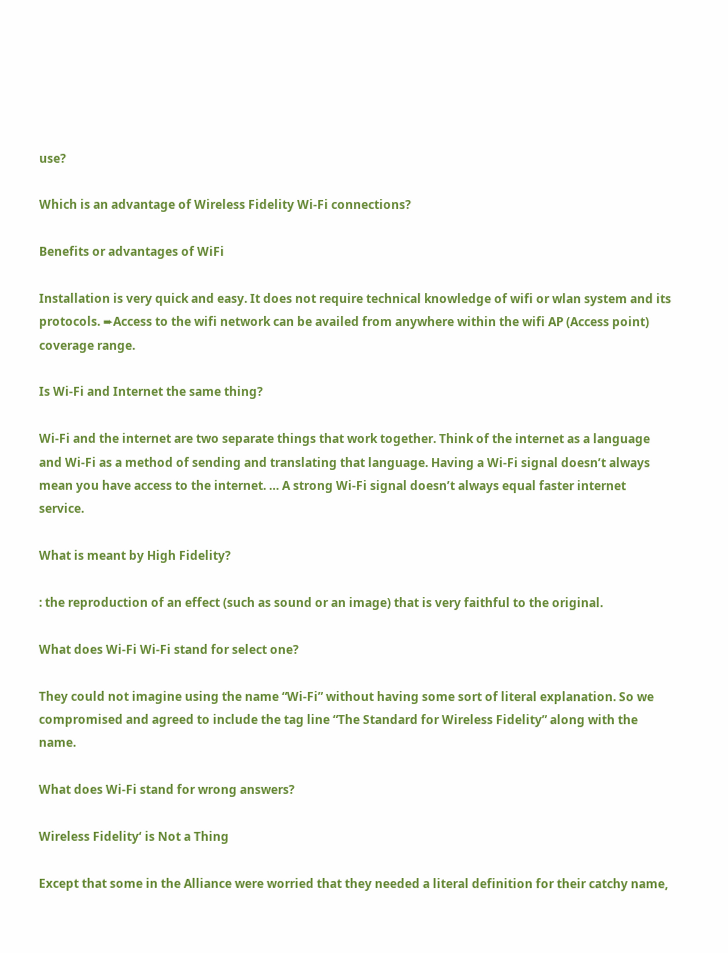use?

Which is an advantage of Wireless Fidelity Wi-Fi connections?

Benefits or advantages of WiFi

Installation is very quick and easy. It does not require technical knowledge of wifi or wlan system and its protocols. ➨Access to the wifi network can be availed from anywhere within the wifi AP (Access point) coverage range.

Is Wi-Fi and Internet the same thing?

Wi-Fi and the internet are two separate things that work together. Think of the internet as a language and Wi-Fi as a method of sending and translating that language. Having a Wi-Fi signal doesn’t always mean you have access to the internet. … A strong Wi-Fi signal doesn’t always equal faster internet service.

What is meant by High Fidelity?

: the reproduction of an effect (such as sound or an image) that is very faithful to the original.

What does Wi-Fi Wi-Fi stand for select one?

They could not imagine using the name “Wi-Fi” without having some sort of literal explanation. So we compromised and agreed to include the tag line “The Standard for Wireless Fidelity” along with the name.

What does Wi-Fi stand for wrong answers?

Wireless Fidelity‘ is Not a Thing

Except that some in the Alliance were worried that they needed a literal definition for their catchy name,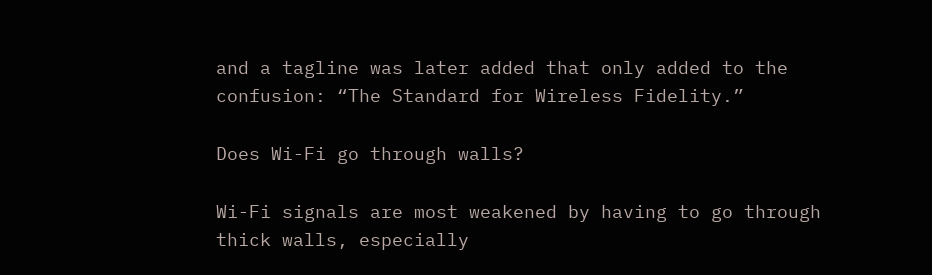and a tagline was later added that only added to the confusion: “The Standard for Wireless Fidelity.”

Does Wi-Fi go through walls?

Wi-Fi signals are most weakened by having to go through thick walls, especially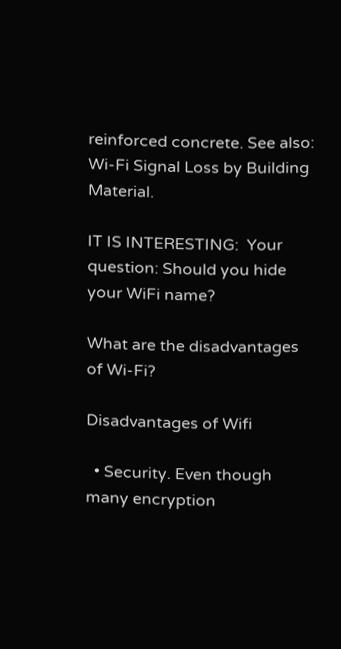reinforced concrete. See also: Wi-Fi Signal Loss by Building Material.

IT IS INTERESTING:  Your question: Should you hide your WiFi name?

What are the disadvantages of Wi-Fi?

Disadvantages of Wifi

  • Security. Even though many encryption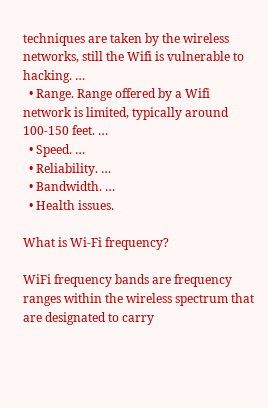techniques are taken by the wireless networks, still the Wifi is vulnerable to hacking. …
  • Range. Range offered by a Wifi network is limited, typically around 100-150 feet. …
  • Speed. …
  • Reliability. …
  • Bandwidth. …
  • Health issues.

What is Wi-Fi frequency?

WiFi frequency bands are frequency ranges within the wireless spectrum that are designated to carry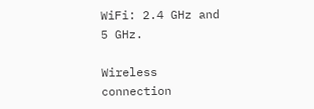WiFi: 2.4 GHz and 5 GHz.

Wireless connection